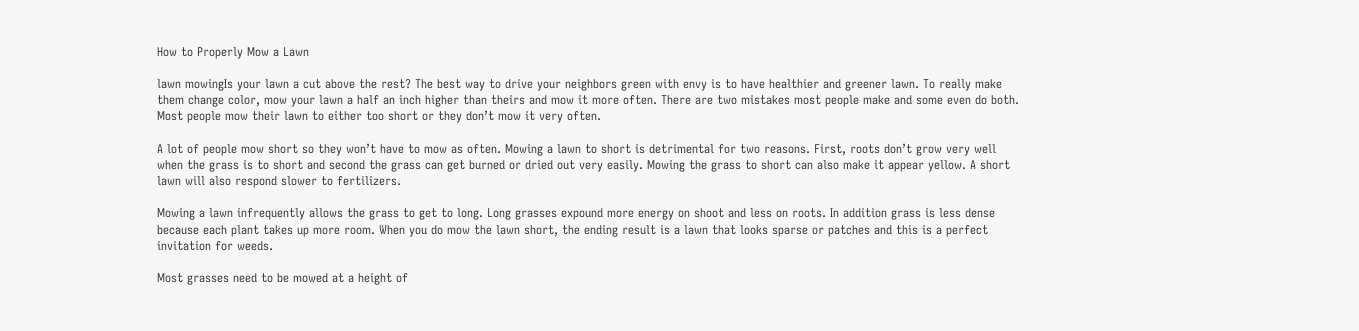How to Properly Mow a Lawn

lawn mowingIs your lawn a cut above the rest? The best way to drive your neighbors green with envy is to have healthier and greener lawn. To really make them change color, mow your lawn a half an inch higher than theirs and mow it more often. There are two mistakes most people make and some even do both. Most people mow their lawn to either too short or they don’t mow it very often.

A lot of people mow short so they won’t have to mow as often. Mowing a lawn to short is detrimental for two reasons. First, roots don’t grow very well when the grass is to short and second the grass can get burned or dried out very easily. Mowing the grass to short can also make it appear yellow. A short lawn will also respond slower to fertilizers.

Mowing a lawn infrequently allows the grass to get to long. Long grasses expound more energy on shoot and less on roots. In addition grass is less dense because each plant takes up more room. When you do mow the lawn short, the ending result is a lawn that looks sparse or patches and this is a perfect invitation for weeds.

Most grasses need to be mowed at a height of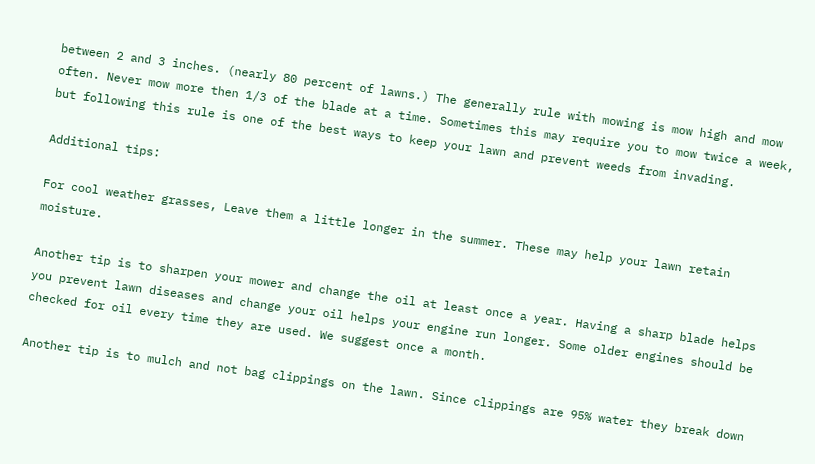between 2 and 3 inches. (nearly 80 percent of lawns.) The generally rule with mowing is mow high and mow often. Never mow more then 1/3 of the blade at a time. Sometimes this may require you to mow twice a week, but following this rule is one of the best ways to keep your lawn and prevent weeds from invading.

Additional tips:

For cool weather grasses, Leave them a little longer in the summer. These may help your lawn retain moisture.

Another tip is to sharpen your mower and change the oil at least once a year. Having a sharp blade helps you prevent lawn diseases and change your oil helps your engine run longer. Some older engines should be checked for oil every time they are used. We suggest once a month.

Another tip is to mulch and not bag clippings on the lawn. Since clippings are 95% water they break down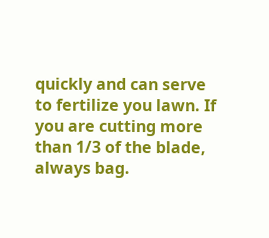quickly and can serve to fertilize you lawn. If you are cutting more than 1/3 of the blade, always bag.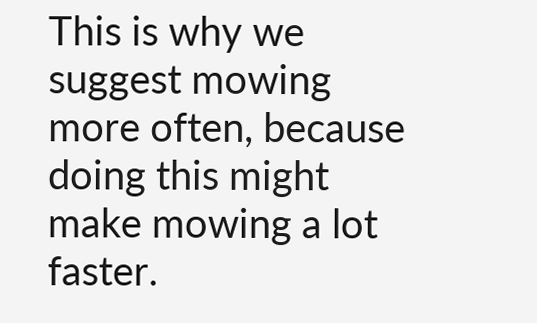This is why we suggest mowing more often, because doing this might make mowing a lot faster.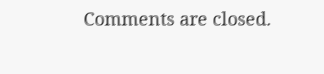Comments are closed.